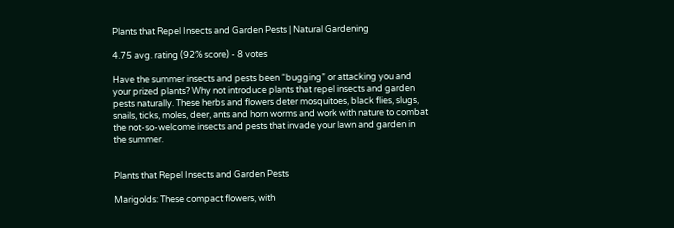Plants that Repel Insects and Garden Pests | Natural Gardening

4.75 avg. rating (92% score) - 8 votes

Have the summer insects and pests been “bugging” or attacking you and your prized plants? Why not introduce plants that repel insects and garden pests naturally. These herbs and flowers deter mosquitoes, black flies, slugs, snails, ticks, moles, deer, ants and horn worms and work with nature to combat the not-so-welcome insects and pests that invade your lawn and garden in the summer.


Plants that Repel Insects and Garden Pests

Marigolds: These compact flowers, with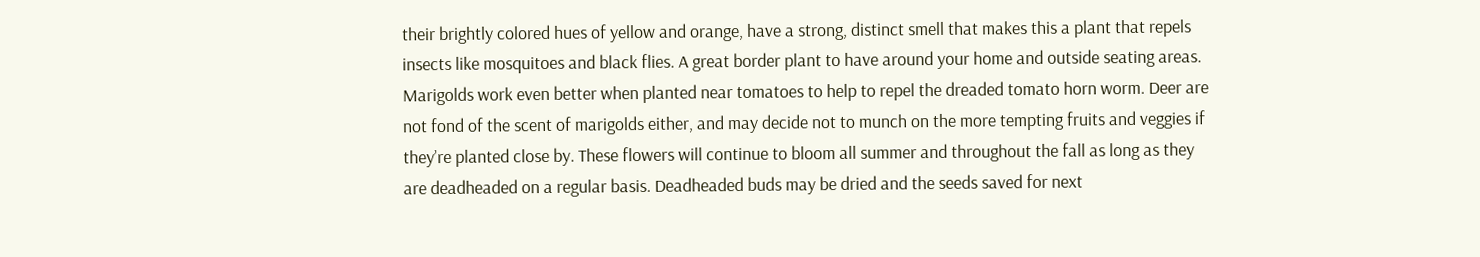their brightly colored hues of yellow and orange, have a strong, distinct smell that makes this a plant that repels insects like mosquitoes and black flies. A great border plant to have around your home and outside seating areas. Marigolds work even better when planted near tomatoes to help to repel the dreaded tomato horn worm. Deer are not fond of the scent of marigolds either, and may decide not to munch on the more tempting fruits and veggies if they’re planted close by. These flowers will continue to bloom all summer and throughout the fall as long as they are deadheaded on a regular basis. Deadheaded buds may be dried and the seeds saved for next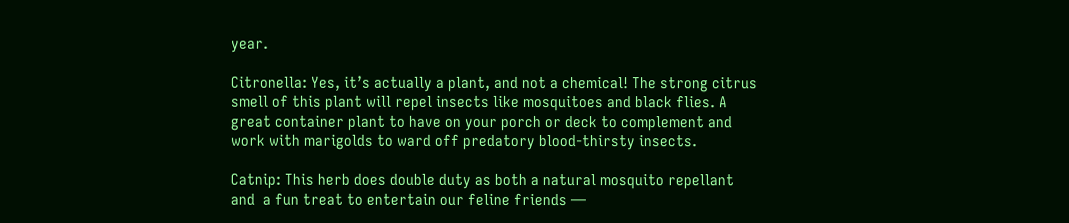year.

Citronella: Yes, it’s actually a plant, and not a chemical! The strong citrus smell of this plant will repel insects like mosquitoes and black flies. A great container plant to have on your porch or deck to complement and work with marigolds to ward off predatory blood-thirsty insects.

Catnip: This herb does double duty as both a natural mosquito repellant and  a fun treat to entertain our feline friends —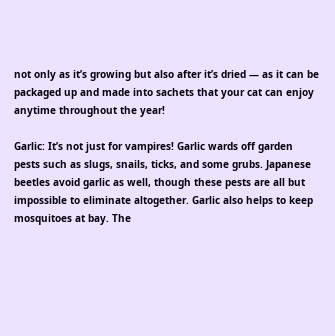not only as it’s growing but also after it’s dried — as it can be packaged up and made into sachets that your cat can enjoy anytime throughout the year!

Garlic: It’s not just for vampires! Garlic wards off garden pests such as slugs, snails, ticks, and some grubs. Japanese beetles avoid garlic as well, though these pests are all but impossible to eliminate altogether. Garlic also helps to keep mosquitoes at bay. The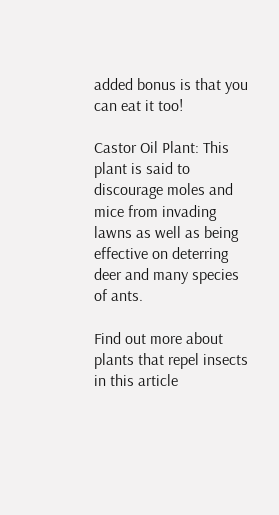added bonus is that you can eat it too!

Castor Oil Plant: This plant is said to discourage moles and mice from invading lawns as well as being effective on deterring deer and many species of ants.

Find out more about plants that repel insects in this article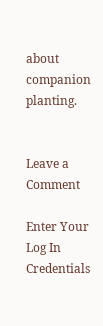about companion planting.


Leave a Comment

Enter Your Log In Credentials